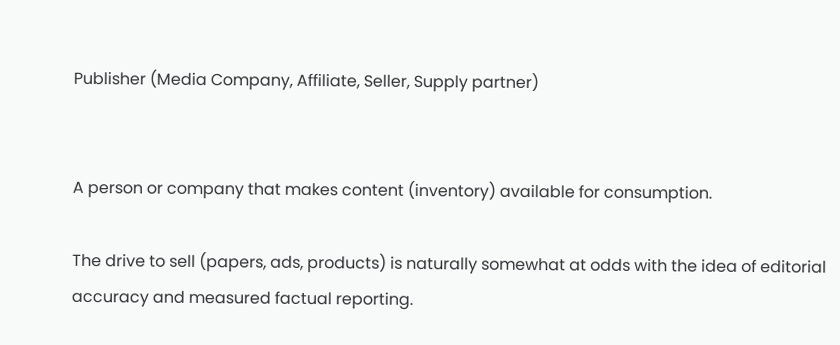Publisher (Media Company, Affiliate, Seller, Supply partner)


A person or company that makes content (inventory) available for consumption.

The drive to sell (papers, ads, products) is naturally somewhat at odds with the idea of editorial accuracy and measured factual reporting.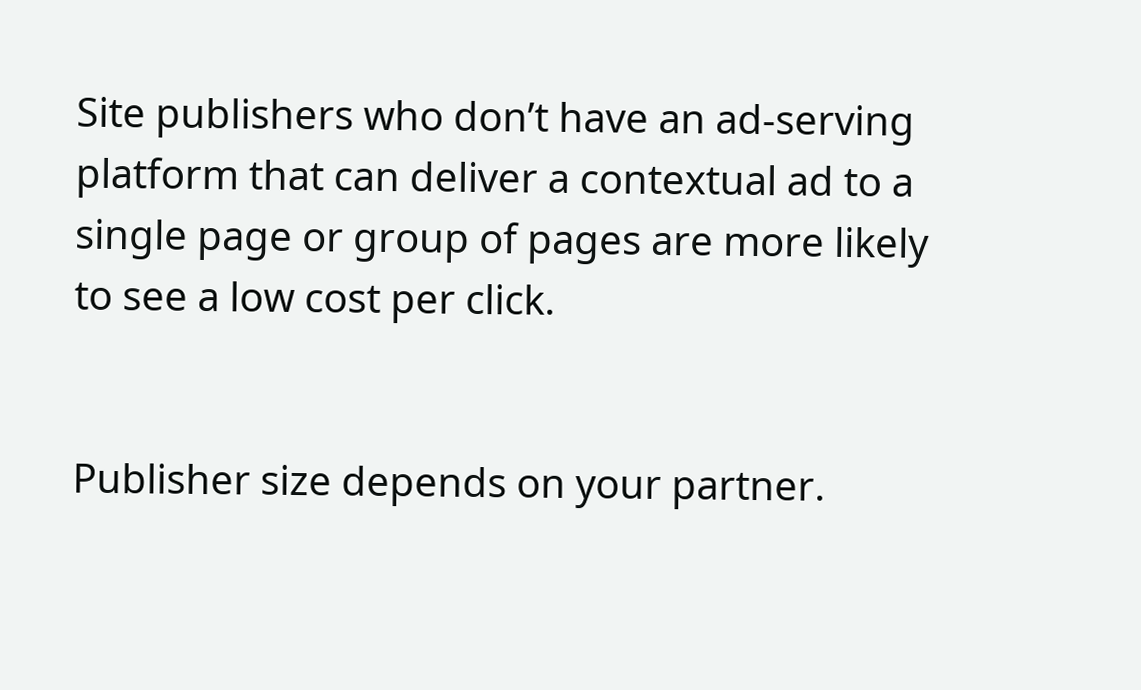Site publishers who don’t have an ad-serving platform that can deliver a contextual ad to a single page or group of pages are more likely to see a low cost per click.


Publisher size depends on your partner.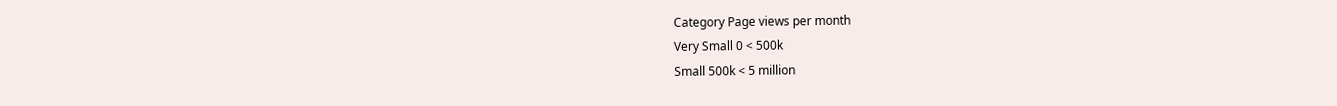Category Page views per month
Very Small 0 < 500k
Small 500k < 5 million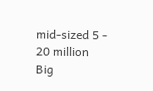mid-sized 5 - 20 million
Big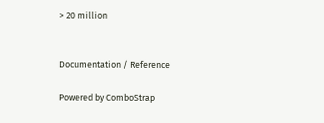> 20 million


Documentation / Reference

Powered by ComboStrap